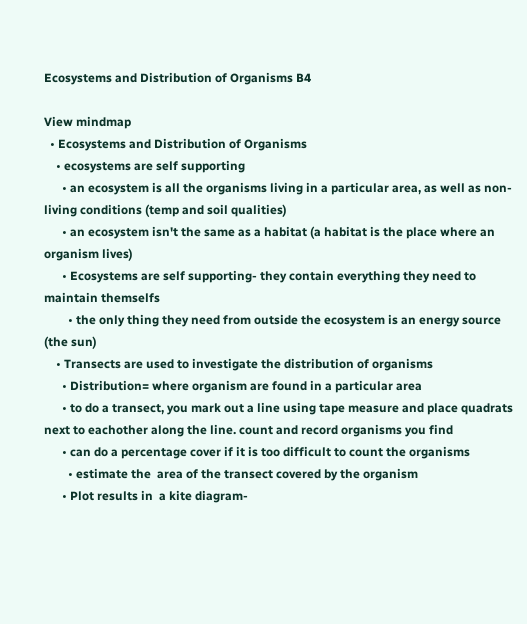Ecosystems and Distribution of Organisms B4

View mindmap
  • Ecosystems and Distribution of Organisms
    • ecosystems are self supporting
      • an ecosystem is all the organisms living in a particular area, as well as non-living conditions (temp and soil qualities)
      • an ecosystem isn't the same as a habitat (a habitat is the place where an organism lives)
      • Ecosystems are self supporting- they contain everything they need to maintain themselfs
        • the only thing they need from outside the ecosystem is an energy source (the sun)
    • Transects are used to investigate the distribution of organisms
      • Distribution= where organism are found in a particular area
      • to do a transect, you mark out a line using tape measure and place quadrats next to eachother along the line. count and record organisms you find
      • can do a percentage cover if it is too difficult to count the organisms
        • estimate the  area of the transect covered by the organism
      • Plot results in  a kite diagram-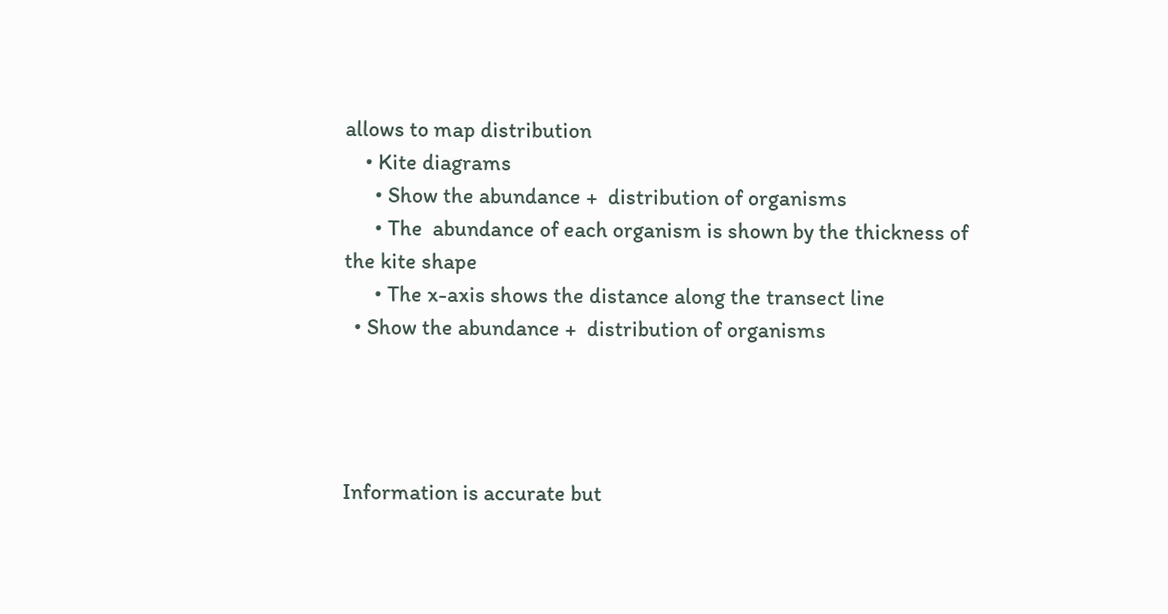allows to map distribution
    • Kite diagrams
      • Show the abundance +  distribution of organisms
      • The  abundance of each organism is shown by the thickness of the kite shape
      • The x-axis shows the distance along the transect line
  • Show the abundance +  distribution of organisms




Information is accurate but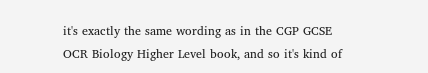it's exactly the same wording as in the CGP GCSE OCR Biology Higher Level book, and so it's kind of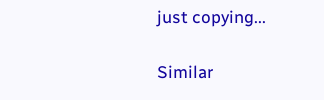just copying...

Similar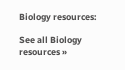Biology resources:

See all Biology resources »